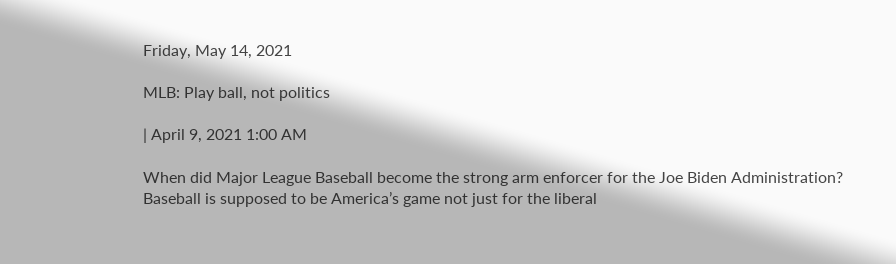Friday, May 14, 2021

MLB: Play ball, not politics

| April 9, 2021 1:00 AM

When did Major League Baseball become the strong arm enforcer for the Joe Biden Administration? Baseball is supposed to be America’s game not just for the liberal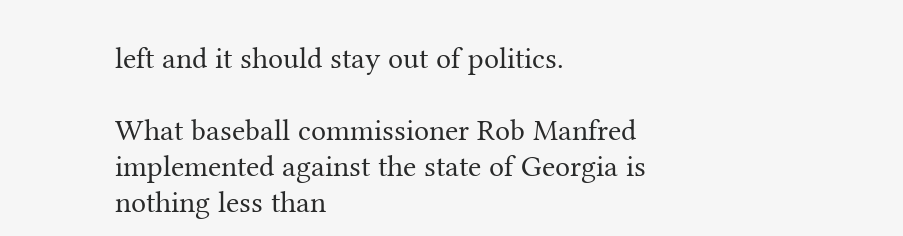left and it should stay out of politics.

What baseball commissioner Rob Manfred implemented against the state of Georgia is nothing less than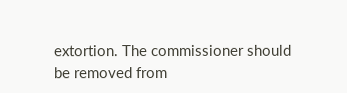extortion. The commissioner should be removed from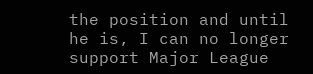the position and until he is, I can no longer support Major League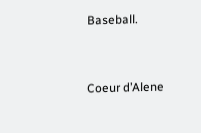Baseball.


Coeur d’Alene